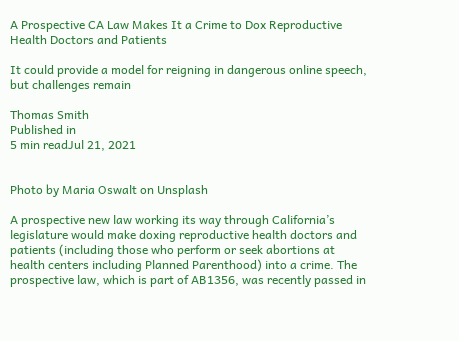A Prospective CA Law Makes It a Crime to Dox Reproductive Health Doctors and Patients

It could provide a model for reigning in dangerous online speech, but challenges remain

Thomas Smith
Published in
5 min readJul 21, 2021


Photo by Maria Oswalt on Unsplash

A prospective new law working its way through California’s legislature would make doxing reproductive health doctors and patients (including those who perform or seek abortions at health centers including Planned Parenthood) into a crime. The prospective law, which is part of AB1356, was recently passed in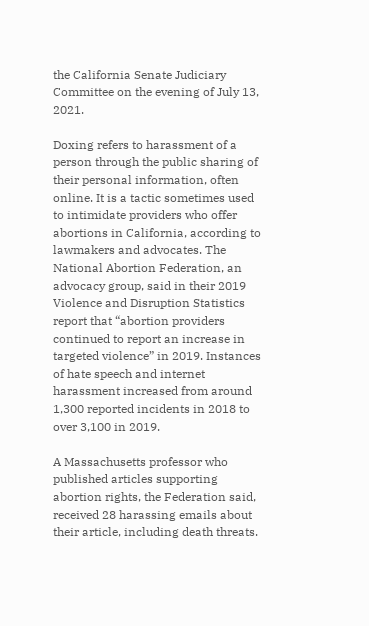the California Senate Judiciary Committee on the evening of July 13, 2021.

Doxing refers to harassment of a person through the public sharing of their personal information, often online. It is a tactic sometimes used to intimidate providers who offer abortions in California, according to lawmakers and advocates. The National Abortion Federation, an advocacy group, said in their 2019 Violence and Disruption Statistics report that “abortion providers continued to report an increase in targeted violence” in 2019. Instances of hate speech and internet harassment increased from around 1,300 reported incidents in 2018 to over 3,100 in 2019.

A Massachusetts professor who published articles supporting abortion rights, the Federation said, received 28 harassing emails about their article, including death threats.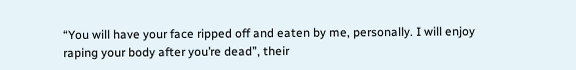“You will have your face ripped off and eaten by me, personally. I will enjoy raping your body after you’re dead”, their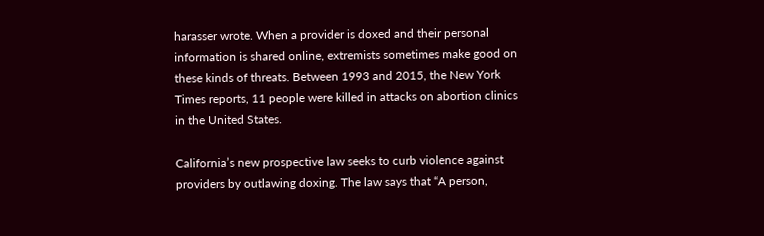harasser wrote. When a provider is doxed and their personal information is shared online, extremists sometimes make good on these kinds of threats. Between 1993 and 2015, the New York Times reports, 11 people were killed in attacks on abortion clinics in the United States.

California’s new prospective law seeks to curb violence against providers by outlawing doxing. The law says that “A person,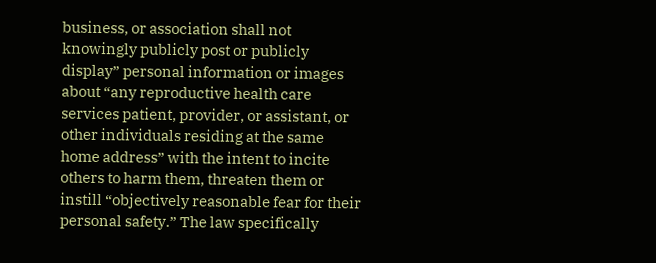business, or association shall not knowingly publicly post or publicly display” personal information or images about “any reproductive health care services patient, provider, or assistant, or other individuals residing at the same home address” with the intent to incite others to harm them, threaten them or instill “objectively reasonable fear for their personal safety.” The law specifically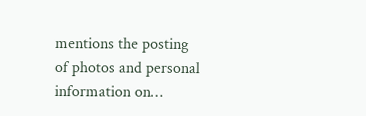mentions the posting of photos and personal information on…